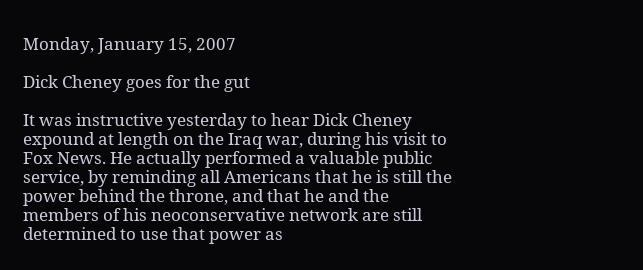Monday, January 15, 2007

Dick Cheney goes for the gut

It was instructive yesterday to hear Dick Cheney expound at length on the Iraq war, during his visit to Fox News. He actually performed a valuable public service, by reminding all Americans that he is still the power behind the throne, and that he and the members of his neoconservative network are still determined to use that power as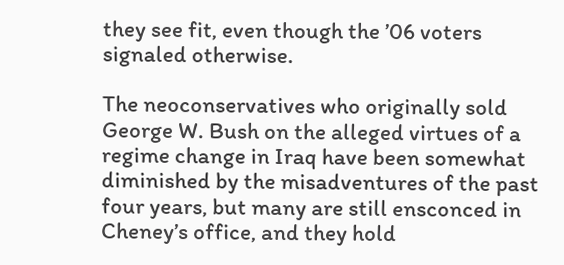they see fit, even though the ’06 voters signaled otherwise.

The neoconservatives who originally sold George W. Bush on the alleged virtues of a regime change in Iraq have been somewhat diminished by the misadventures of the past four years, but many are still ensconced in Cheney’s office, and they hold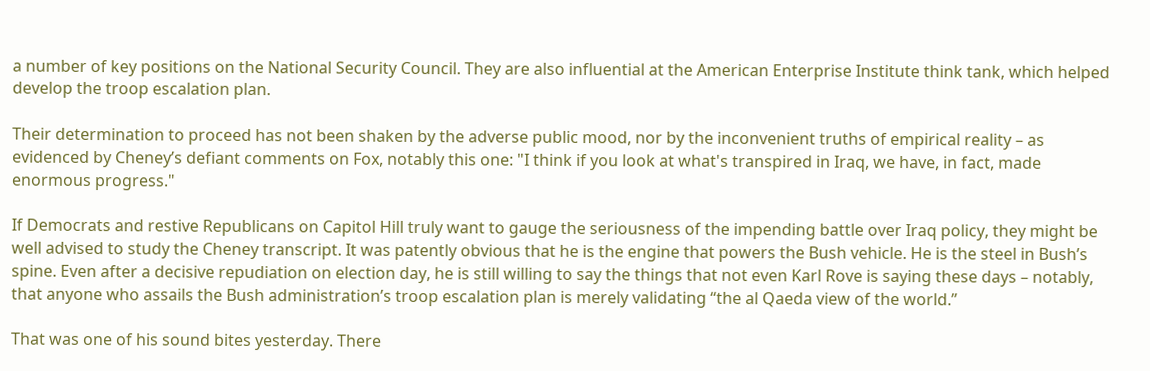a number of key positions on the National Security Council. They are also influential at the American Enterprise Institute think tank, which helped develop the troop escalation plan.

Their determination to proceed has not been shaken by the adverse public mood, nor by the inconvenient truths of empirical reality – as evidenced by Cheney’s defiant comments on Fox, notably this one: "I think if you look at what's transpired in Iraq, we have, in fact, made enormous progress."

If Democrats and restive Republicans on Capitol Hill truly want to gauge the seriousness of the impending battle over Iraq policy, they might be well advised to study the Cheney transcript. It was patently obvious that he is the engine that powers the Bush vehicle. He is the steel in Bush’s spine. Even after a decisive repudiation on election day, he is still willing to say the things that not even Karl Rove is saying these days – notably, that anyone who assails the Bush administration’s troop escalation plan is merely validating “the al Qaeda view of the world.”

That was one of his sound bites yesterday. There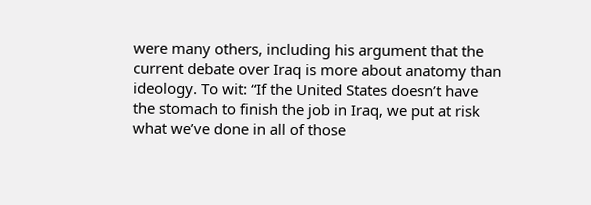were many others, including his argument that the current debate over Iraq is more about anatomy than ideology. To wit: “If the United States doesn’t have the stomach to finish the job in Iraq, we put at risk what we’ve done in all of those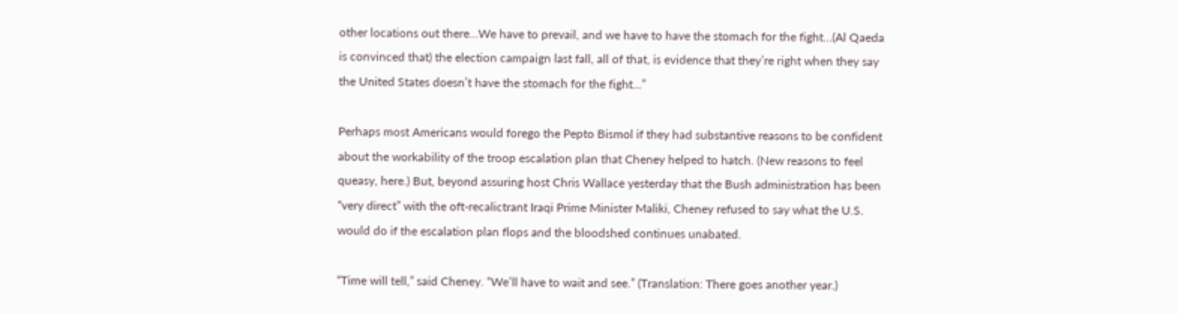other locations out there…We have to prevail, and we have to have the stomach for the fight…(Al Qaeda is convinced that) the election campaign last fall, all of that, is evidence that they’re right when they say the United States doesn’t have the stomach for the fight…”

Perhaps most Americans would forego the Pepto Bismol if they had substantive reasons to be confident about the workability of the troop escalation plan that Cheney helped to hatch. (New reasons to feel queasy, here.) But, beyond assuring host Chris Wallace yesterday that the Bush administration has been “very direct” with the oft-recalictrant Iraqi Prime Minister Maliki, Cheney refused to say what the U.S. would do if the escalation plan flops and the bloodshed continues unabated.

“Time will tell,” said Cheney. “We’ll have to wait and see.” (Translation: There goes another year.)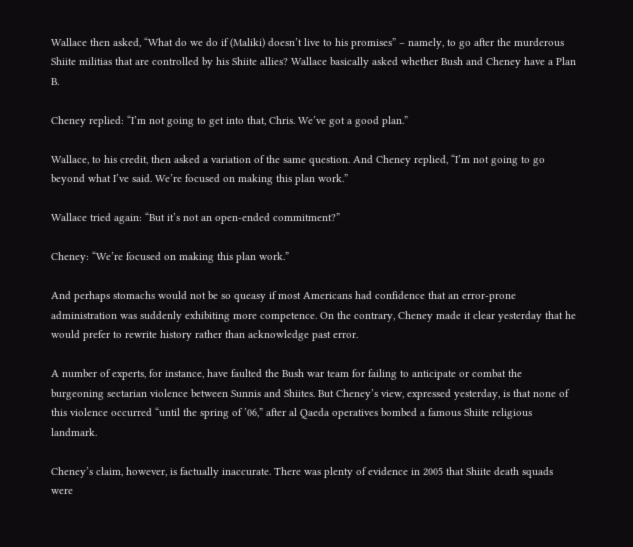Wallace then asked, “What do we do if (Maliki) doesn’t live to his promises” – namely, to go after the murderous Shiite militias that are controlled by his Shiite allies? Wallace basically asked whether Bush and Cheney have a Plan B.

Cheney replied: “I’m not going to get into that, Chris. We’ve got a good plan.”

Wallace, to his credit, then asked a variation of the same question. And Cheney replied, “I’m not going to go beyond what I’ve said. We’re focused on making this plan work.”

Wallace tried again: “But it’s not an open-ended commitment?”

Cheney: “We’re focused on making this plan work.”

And perhaps stomachs would not be so queasy if most Americans had confidence that an error-prone administration was suddenly exhibiting more competence. On the contrary, Cheney made it clear yesterday that he would prefer to rewrite history rather than acknowledge past error.

A number of experts, for instance, have faulted the Bush war team for failing to anticipate or combat the burgeoning sectarian violence between Sunnis and Shiites. But Cheney’s view, expressed yesterday, is that none of this violence occurred “until the spring of ’06,” after al Qaeda operatives bombed a famous Shiite religious landmark.

Cheney’s claim, however, is factually inaccurate. There was plenty of evidence in 2005 that Shiite death squads were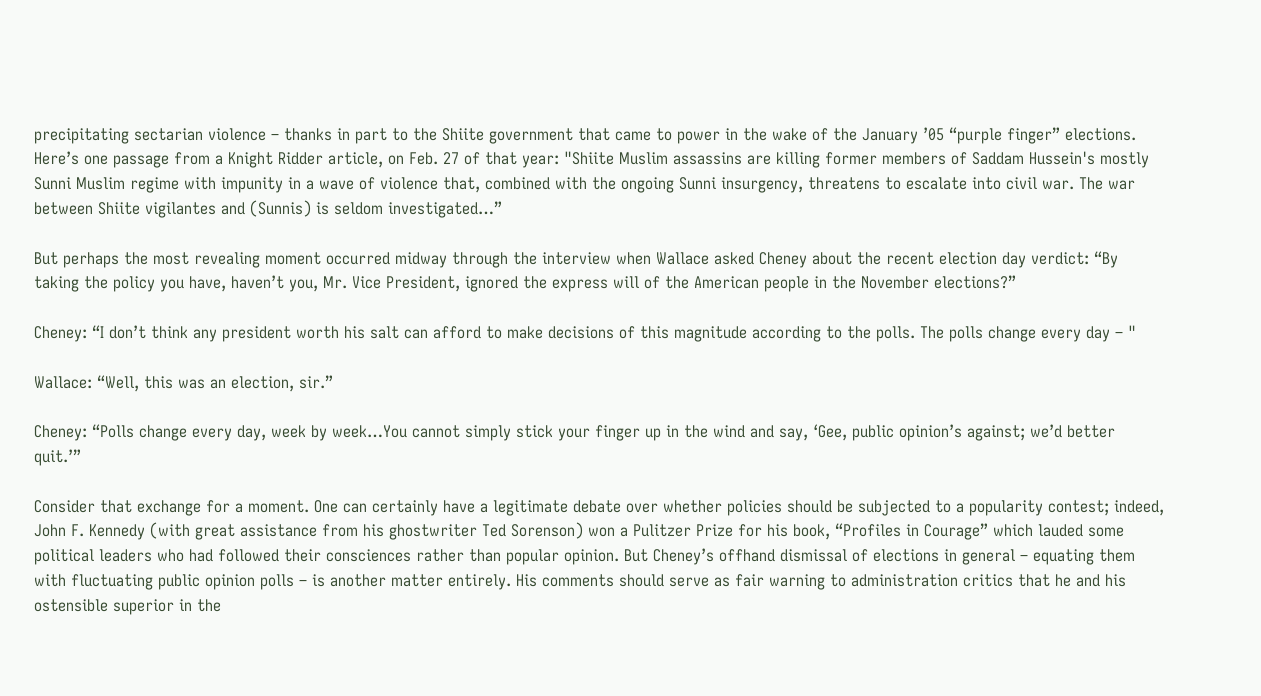precipitating sectarian violence – thanks in part to the Shiite government that came to power in the wake of the January ’05 “purple finger” elections. Here’s one passage from a Knight Ridder article, on Feb. 27 of that year: "Shiite Muslim assassins are killing former members of Saddam Hussein's mostly Sunni Muslim regime with impunity in a wave of violence that, combined with the ongoing Sunni insurgency, threatens to escalate into civil war. The war between Shiite vigilantes and (Sunnis) is seldom investigated…”

But perhaps the most revealing moment occurred midway through the interview when Wallace asked Cheney about the recent election day verdict: “By taking the policy you have, haven’t you, Mr. Vice President, ignored the express will of the American people in the November elections?”

Cheney: “I don’t think any president worth his salt can afford to make decisions of this magnitude according to the polls. The polls change every day – "

Wallace: “Well, this was an election, sir.”

Cheney: “Polls change every day, week by week…You cannot simply stick your finger up in the wind and say, ‘Gee, public opinion’s against; we’d better quit.’”

Consider that exchange for a moment. One can certainly have a legitimate debate over whether policies should be subjected to a popularity contest; indeed, John F. Kennedy (with great assistance from his ghostwriter Ted Sorenson) won a Pulitzer Prize for his book, “Profiles in Courage” which lauded some political leaders who had followed their consciences rather than popular opinion. But Cheney’s offhand dismissal of elections in general – equating them with fluctuating public opinion polls – is another matter entirely. His comments should serve as fair warning to administration critics that he and his ostensible superior in the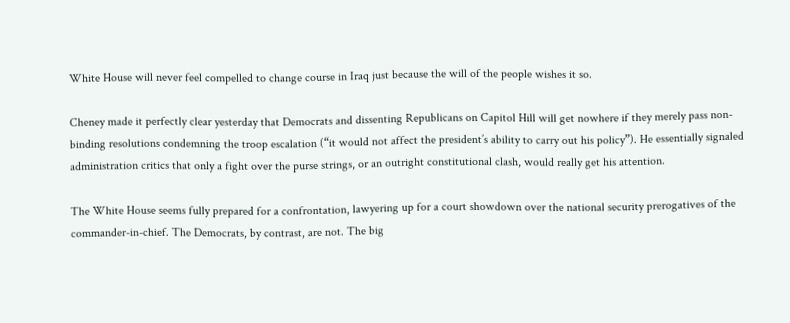White House will never feel compelled to change course in Iraq just because the will of the people wishes it so.

Cheney made it perfectly clear yesterday that Democrats and dissenting Republicans on Capitol Hill will get nowhere if they merely pass non-binding resolutions condemning the troop escalation (“it would not affect the president’s ability to carry out his policy”). He essentially signaled administration critics that only a fight over the purse strings, or an outright constitutional clash, would really get his attention.

The White House seems fully prepared for a confrontation, lawyering up for a court showdown over the national security prerogatives of the commander-in-chief. The Democrats, by contrast, are not. The big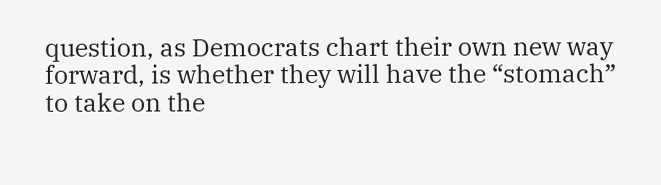question, as Democrats chart their own new way forward, is whether they will have the “stomach” to take on the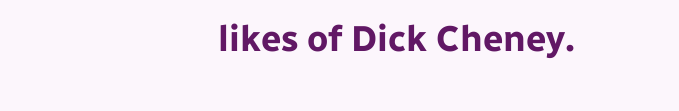likes of Dick Cheney.